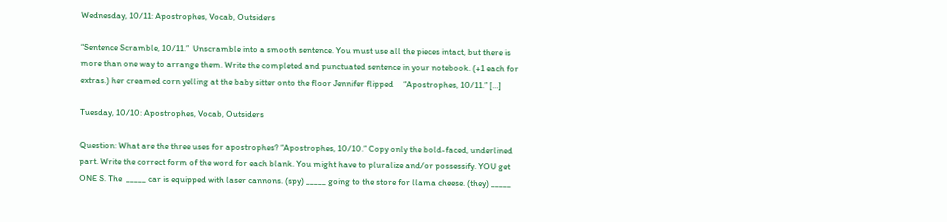Wednesday, 10/11: Apostrophes, Vocab, Outsiders

“Sentence Scramble, 10/11.”  Unscramble into a smooth sentence. You must use all the pieces intact, but there is more than one way to arrange them. Write the completed and punctuated sentence in your notebook. (+1 each for extras.) her creamed corn yelling at the baby sitter onto the floor Jennifer flipped     “Apostrophes, 10/11.” […]

Tuesday, 10/10: Apostrophes, Vocab, Outsiders

Question: What are the three uses for apostrophes? “Apostrophes, 10/10.” Copy only the bold-faced, underlined part. Write the correct form of the word for each blank. You might have to pluralize and/or possessify. YOU get ONE S. The  _____ car is equipped with laser cannons. (spy) _____ going to the store for llama cheese. (they) _____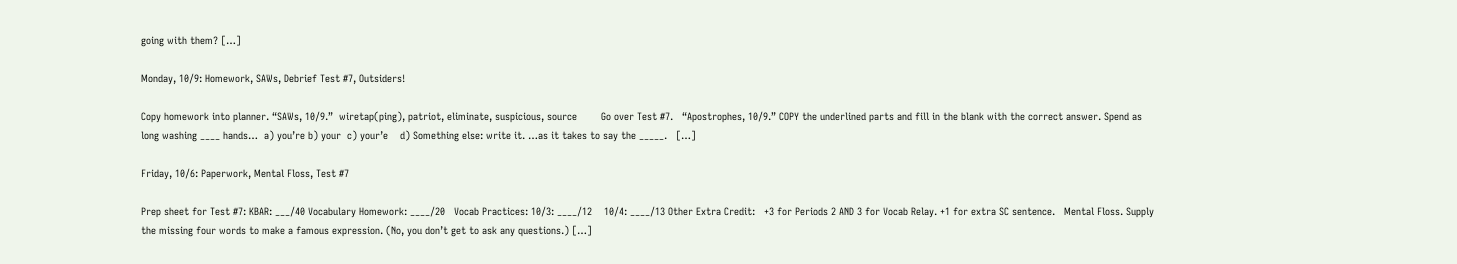going with them? […]

Monday, 10/9: Homework, SAWs, Debrief Test #7, Outsiders!

Copy homework into planner. “SAWs, 10/9.”  wiretap(ping), patriot, eliminate, suspicious, source        Go over Test #7.   “Apostrophes, 10/9.” COPY the underlined parts and fill in the blank with the correct answer. Spend as long washing ____ hands…  a) you’re b) your  c) your’e    d) Something else: write it. …as it takes to say the _____.   […]

Friday, 10/6: Paperwork, Mental Floss, Test #7

Prep sheet for Test #7: KBAR: ___/40 Vocabulary Homework: ____/20   Vocab Practices: 10/3: ____/12    10/4: ____/13 Other Extra Credit:   +3 for Periods 2 AND 3 for Vocab Relay. +1 for extra SC sentence.   Mental Floss. Supply the missing four words to make a famous expression. (No, you don’t get to ask any questions.) […]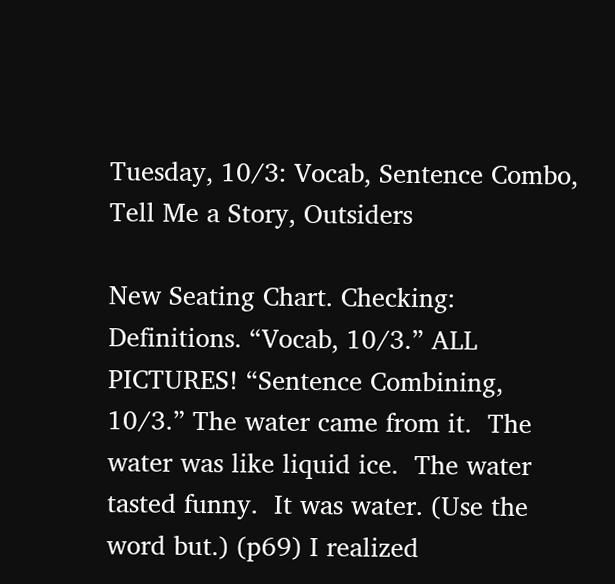Tuesday, 10/3: Vocab, Sentence Combo, Tell Me a Story, Outsiders

New Seating Chart. Checking: Definitions. “Vocab, 10/3.” ALL PICTURES! “Sentence Combining, 10/3.” The water came from it.  The water was like liquid ice.  The water tasted funny.  It was water. (Use the word but.) (p69) I realized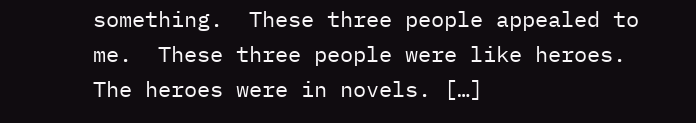something.  These three people appealed to me.  These three people were like heroes.  The heroes were in novels. […]